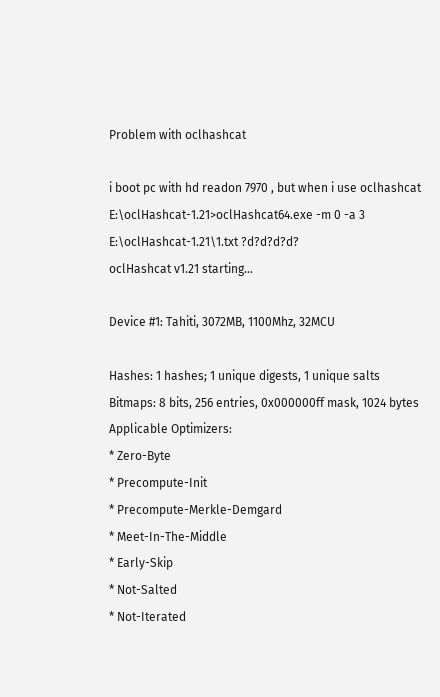Problem with oclhashcat

i boot pc with hd readon 7970 , but when i use oclhashcat
E:\oclHashcat-1.21>oclHashcat64.exe -m 0 -a 3 E:\oclHashcat-1.21\1.txt ?d?d?d?d?
oclHashcat v1.21 starting...

Device #1: Tahiti, 3072MB, 1100Mhz, 32MCU

Hashes: 1 hashes; 1 unique digests, 1 unique salts
Bitmaps: 8 bits, 256 entries, 0x000000ff mask, 1024 bytes
Applicable Optimizers:
* Zero-Byte
* Precompute-Init
* Precompute-Merkle-Demgard
* Meet-In-The-Middle
* Early-Skip
* Not-Salted
* Not-Iterated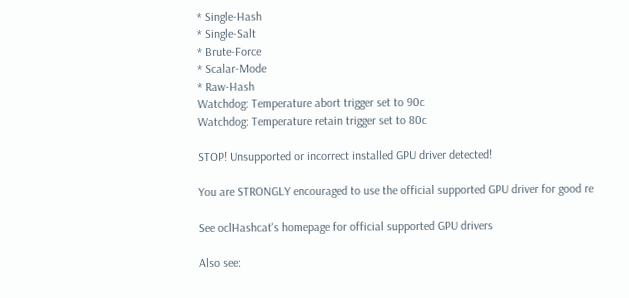* Single-Hash
* Single-Salt
* Brute-Force
* Scalar-Mode
* Raw-Hash
Watchdog: Temperature abort trigger set to 90c
Watchdog: Temperature retain trigger set to 80c

STOP! Unsupported or incorrect installed GPU driver detected!

You are STRONGLY encouraged to use the official supported GPU driver for good re

See oclHashcat's homepage for official supported GPU drivers

Also see: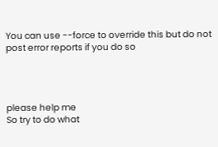You can use --force to override this but do not post error reports if you do so




please help me
So try to do what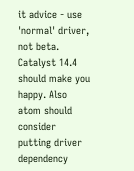it advice - use 'normal' driver, not beta. Catalyst 14.4 should make you happy. Also atom should consider putting driver dependency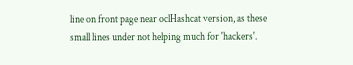line on front page near oclHashcat version, as these small lines under not helping much for 'hackers'.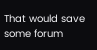That would save some forum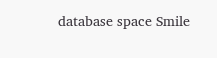database space Smile